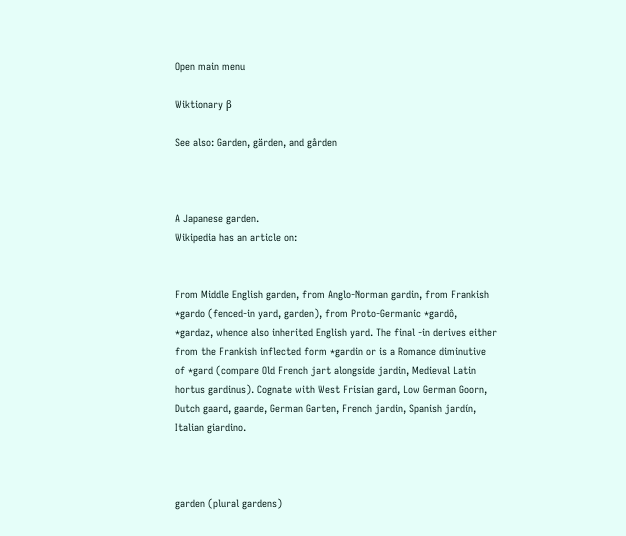Open main menu

Wiktionary β

See also: Garden, gärden, and gården



A Japanese garden.
Wikipedia has an article on:


From Middle English garden, from Anglo-Norman gardin, from Frankish *gardo (fenced-in yard, garden), from Proto-Germanic *gardô, *gardaz, whence also inherited English yard. The final -in derives either from the Frankish inflected form *gardin or is a Romance diminutive of *gard (compare Old French jart alongside jardin, Medieval Latin hortus gardinus). Cognate with West Frisian gard, Low German Goorn, Dutch gaard, gaarde, German Garten, French jardin, Spanish jardín, Italian giardino.



garden (plural gardens)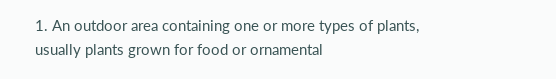1. An outdoor area containing one or more types of plants, usually plants grown for food or ornamental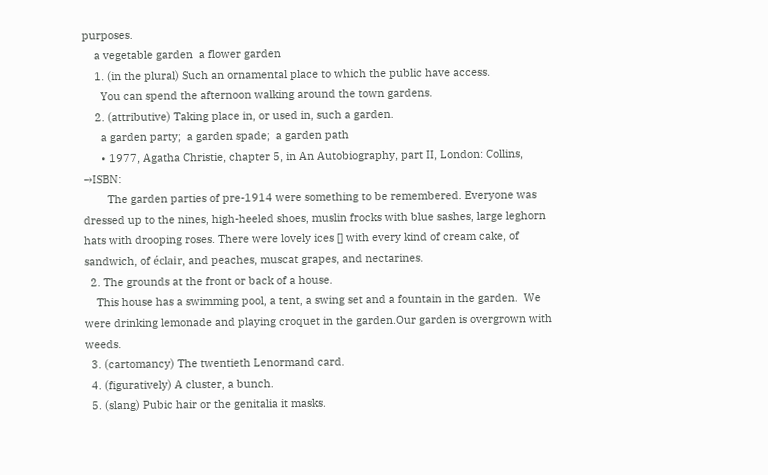purposes.
    a vegetable garden  a flower garden
    1. (in the plural) Such an ornamental place to which the public have access.
      You can spend the afternoon walking around the town gardens.
    2. (attributive) Taking place in, or used in, such a garden.
      a garden party;  a garden spade;  a garden path
      • 1977, Agatha Christie, chapter 5, in An Autobiography, part II, London: Collins, →ISBN:
        The garden parties of pre-1914 were something to be remembered. Everyone was dressed up to the nines, high-heeled shoes, muslin frocks with blue sashes, large leghorn hats with drooping roses. There were lovely ices [] with every kind of cream cake, of sandwich, of éclair, and peaches, muscat grapes, and nectarines.
  2. The grounds at the front or back of a house.
    This house has a swimming pool, a tent, a swing set and a fountain in the garden.  We were drinking lemonade and playing croquet in the garden.Our garden is overgrown with weeds.
  3. (cartomancy) The twentieth Lenormand card.
  4. (figuratively) A cluster, a bunch.
  5. (slang) Pubic hair or the genitalia it masks.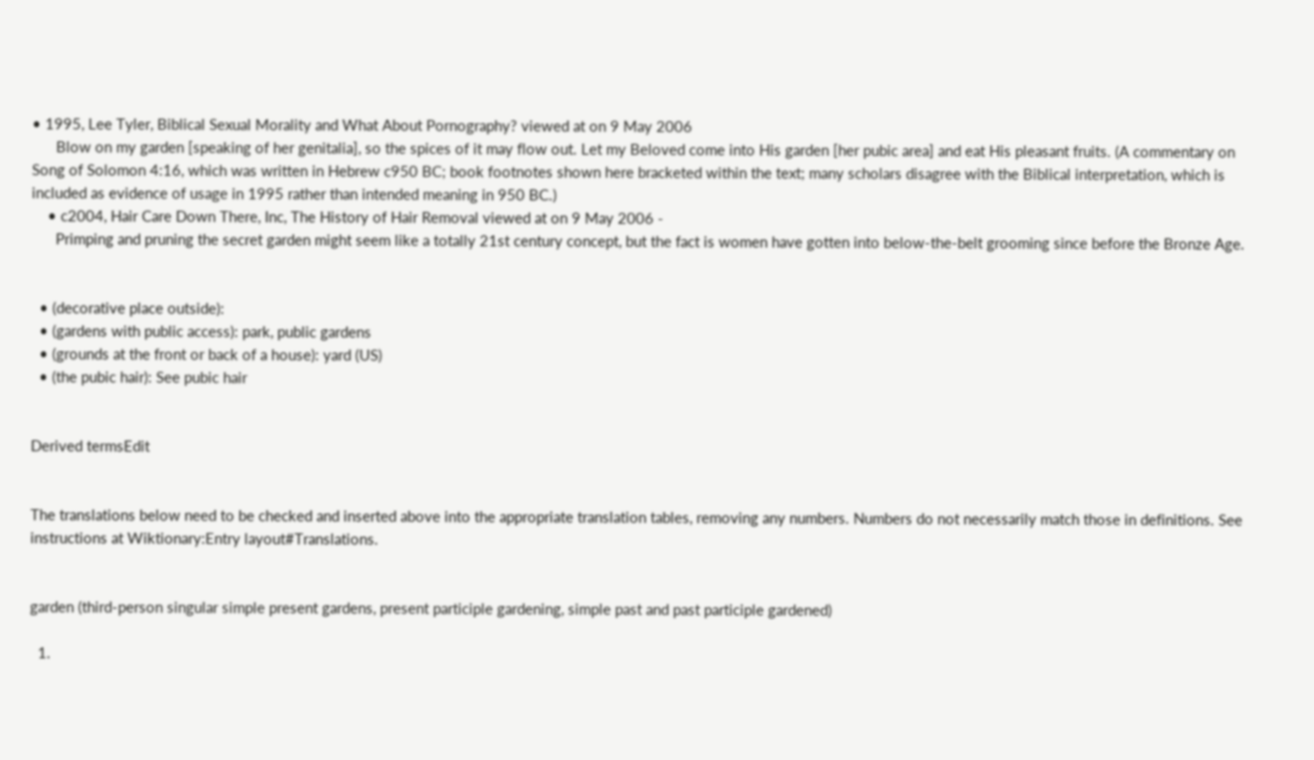• 1995, Lee Tyler, Biblical Sexual Morality and What About Pornography? viewed at on 9 May 2006
      Blow on my garden [speaking of her genitalia], so the spices of it may flow out. Let my Beloved come into His garden [her pubic area] and eat His pleasant fruits. (A commentary on Song of Solomon 4:16, which was written in Hebrew c950 BC; book footnotes shown here bracketed within the text; many scholars disagree with the Biblical interpretation, which is included as evidence of usage in 1995 rather than intended meaning in 950 BC.)
    • c2004, Hair Care Down There, Inc, The History of Hair Removal viewed at on 9 May 2006 -
      Primping and pruning the secret garden might seem like a totally 21st century concept, but the fact is women have gotten into below-the-belt grooming since before the Bronze Age.


  • (decorative place outside):
  • (gardens with public access): park, public gardens
  • (grounds at the front or back of a house): yard (US)
  • (the pubic hair): See pubic hair


Derived termsEdit


The translations below need to be checked and inserted above into the appropriate translation tables, removing any numbers. Numbers do not necessarily match those in definitions. See instructions at Wiktionary:Entry layout#Translations.


garden (third-person singular simple present gardens, present participle gardening, simple past and past participle gardened)

  1.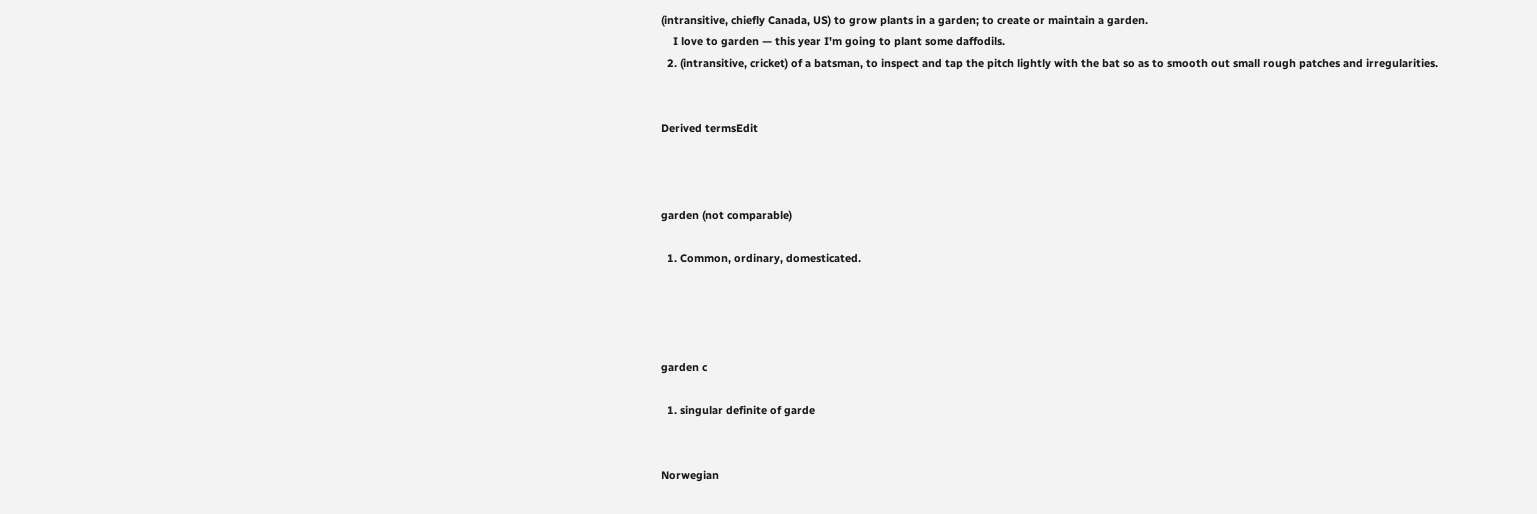(intransitive, chiefly Canada, US) to grow plants in a garden; to create or maintain a garden.
    I love to garden — this year I'm going to plant some daffodils.
  2. (intransitive, cricket) of a batsman, to inspect and tap the pitch lightly with the bat so as to smooth out small rough patches and irregularities.


Derived termsEdit



garden (not comparable)

  1. Common, ordinary, domesticated.




garden c

  1. singular definite of garde


Norwegian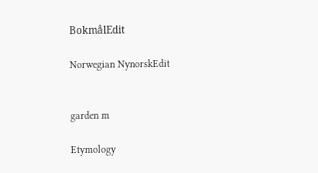BokmålEdit

Norwegian NynorskEdit


garden m

Etymology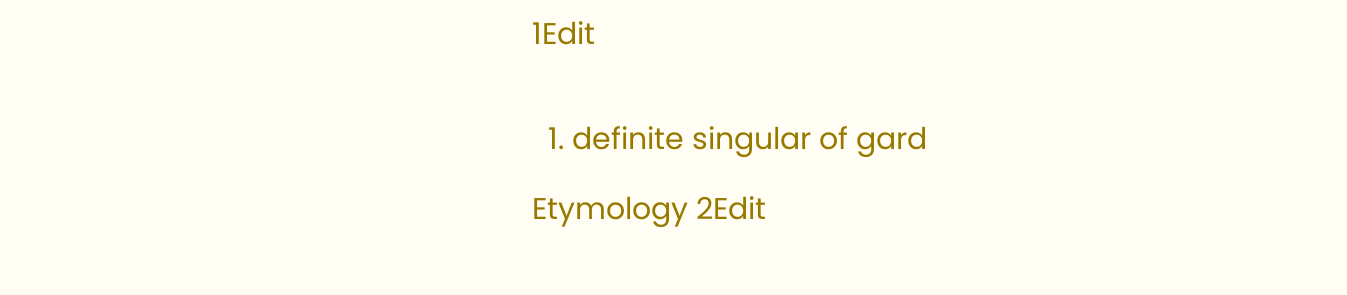1Edit


  1. definite singular of gard

Etymology 2Edit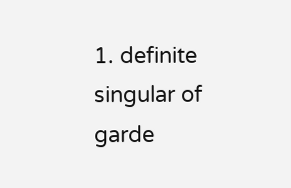1. definite singular of garde